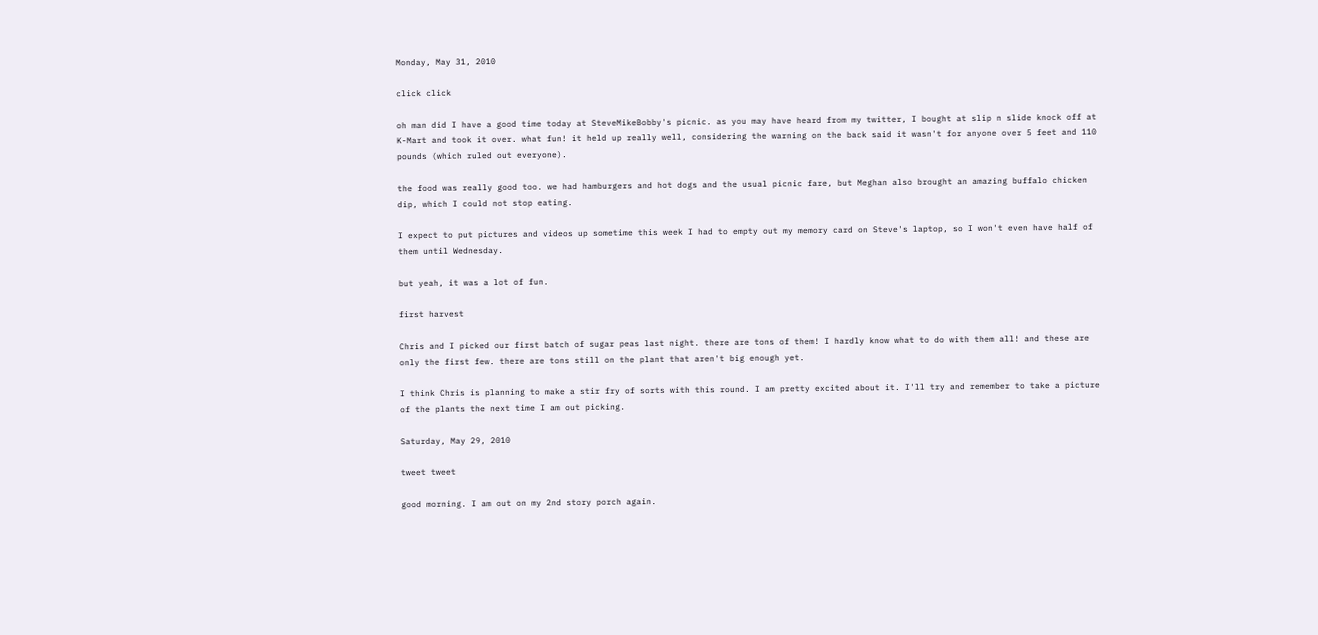Monday, May 31, 2010

click click

oh man did I have a good time today at SteveMikeBobby's picnic. as you may have heard from my twitter, I bought at slip n slide knock off at K-Mart and took it over. what fun! it held up really well, considering the warning on the back said it wasn't for anyone over 5 feet and 110 pounds (which ruled out everyone).

the food was really good too. we had hamburgers and hot dogs and the usual picnic fare, but Meghan also brought an amazing buffalo chicken dip, which I could not stop eating.

I expect to put pictures and videos up sometime this week I had to empty out my memory card on Steve's laptop, so I won't even have half of them until Wednesday.

but yeah, it was a lot of fun.

first harvest

Chris and I picked our first batch of sugar peas last night. there are tons of them! I hardly know what to do with them all! and these are only the first few. there are tons still on the plant that aren't big enough yet.

I think Chris is planning to make a stir fry of sorts with this round. I am pretty excited about it. I'll try and remember to take a picture of the plants the next time I am out picking.

Saturday, May 29, 2010

tweet tweet

good morning. I am out on my 2nd story porch again.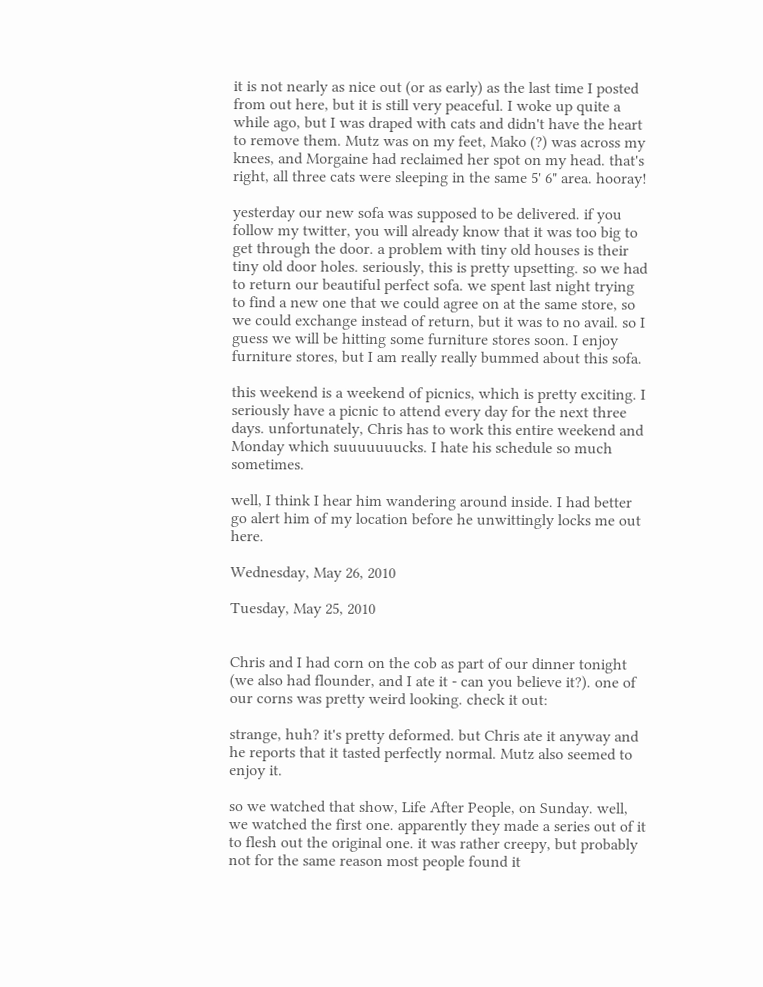it is not nearly as nice out (or as early) as the last time I posted from out here, but it is still very peaceful. I woke up quite a while ago, but I was draped with cats and didn't have the heart to remove them. Mutz was on my feet, Mako (?) was across my knees, and Morgaine had reclaimed her spot on my head. that's right, all three cats were sleeping in the same 5' 6" area. hooray!

yesterday our new sofa was supposed to be delivered. if you follow my twitter, you will already know that it was too big to get through the door. a problem with tiny old houses is their tiny old door holes. seriously, this is pretty upsetting. so we had to return our beautiful perfect sofa. we spent last night trying to find a new one that we could agree on at the same store, so we could exchange instead of return, but it was to no avail. so I guess we will be hitting some furniture stores soon. I enjoy furniture stores, but I am really really bummed about this sofa.

this weekend is a weekend of picnics, which is pretty exciting. I seriously have a picnic to attend every day for the next three days. unfortunately, Chris has to work this entire weekend and Monday which suuuuuuucks. I hate his schedule so much sometimes.

well, I think I hear him wandering around inside. I had better go alert him of my location before he unwittingly locks me out here.

Wednesday, May 26, 2010

Tuesday, May 25, 2010


Chris and I had corn on the cob as part of our dinner tonight (we also had flounder, and I ate it - can you believe it?). one of our corns was pretty weird looking. check it out:

strange, huh? it's pretty deformed. but Chris ate it anyway and he reports that it tasted perfectly normal. Mutz also seemed to enjoy it.

so we watched that show, Life After People, on Sunday. well, we watched the first one. apparently they made a series out of it to flesh out the original one. it was rather creepy, but probably not for the same reason most people found it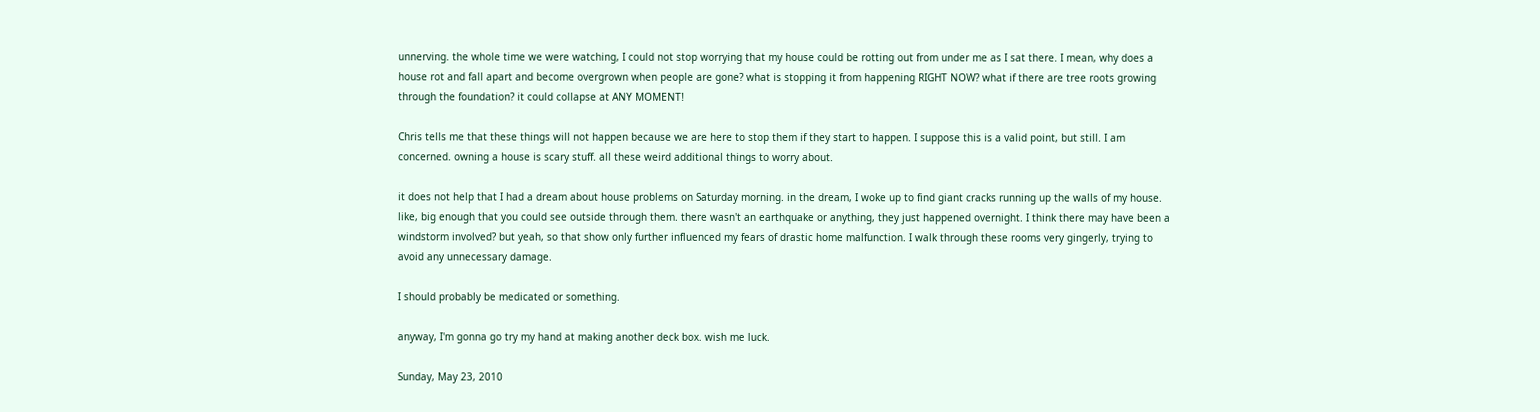unnerving. the whole time we were watching, I could not stop worrying that my house could be rotting out from under me as I sat there. I mean, why does a house rot and fall apart and become overgrown when people are gone? what is stopping it from happening RIGHT NOW? what if there are tree roots growing through the foundation? it could collapse at ANY MOMENT!

Chris tells me that these things will not happen because we are here to stop them if they start to happen. I suppose this is a valid point, but still. I am concerned. owning a house is scary stuff. all these weird additional things to worry about.

it does not help that I had a dream about house problems on Saturday morning. in the dream, I woke up to find giant cracks running up the walls of my house. like, big enough that you could see outside through them. there wasn't an earthquake or anything, they just happened overnight. I think there may have been a windstorm involved? but yeah, so that show only further influenced my fears of drastic home malfunction. I walk through these rooms very gingerly, trying to avoid any unnecessary damage.

I should probably be medicated or something.

anyway, I'm gonna go try my hand at making another deck box. wish me luck.

Sunday, May 23, 2010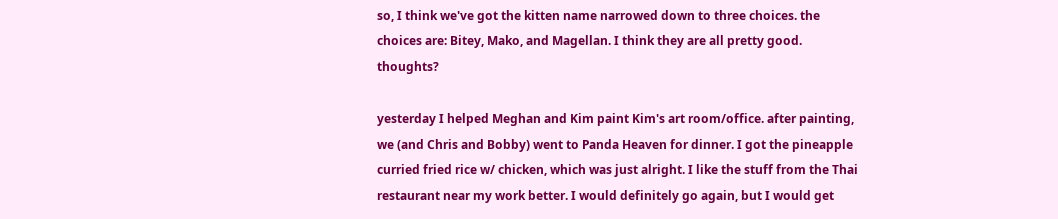so, I think we've got the kitten name narrowed down to three choices. the choices are: Bitey, Mako, and Magellan. I think they are all pretty good. thoughts?

yesterday I helped Meghan and Kim paint Kim's art room/office. after painting, we (and Chris and Bobby) went to Panda Heaven for dinner. I got the pineapple curried fried rice w/ chicken, which was just alright. I like the stuff from the Thai restaurant near my work better. I would definitely go again, but I would get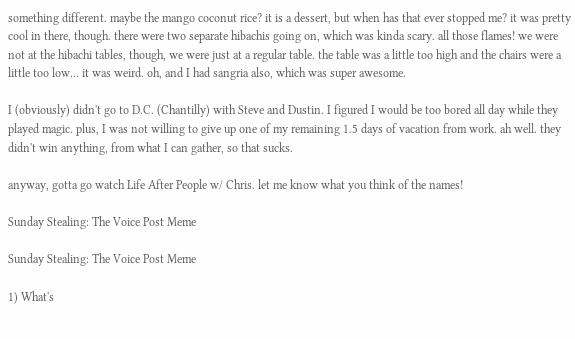something different. maybe the mango coconut rice? it is a dessert, but when has that ever stopped me? it was pretty cool in there, though. there were two separate hibachis going on, which was kinda scary. all those flames! we were not at the hibachi tables, though, we were just at a regular table. the table was a little too high and the chairs were a little too low... it was weird. oh, and I had sangria also, which was super awesome.

I (obviously) didn't go to D.C. (Chantilly) with Steve and Dustin. I figured I would be too bored all day while they played magic. plus, I was not willing to give up one of my remaining 1.5 days of vacation from work. ah well. they didn't win anything, from what I can gather, so that sucks.

anyway, gotta go watch Life After People w/ Chris. let me know what you think of the names!

Sunday Stealing: The Voice Post Meme

Sunday Stealing: The Voice Post Meme

1) What's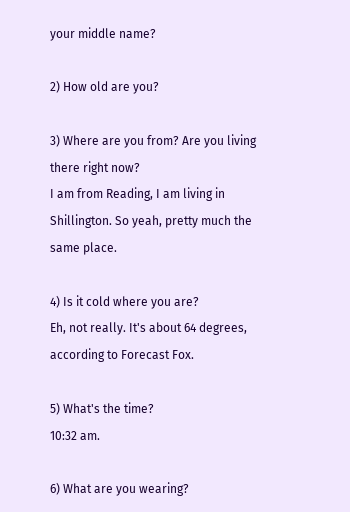your middle name?

2) How old are you?

3) Where are you from? Are you living there right now?
I am from Reading, I am living in Shillington. So yeah, pretty much the same place.

4) Is it cold where you are?
Eh, not really. It's about 64 degrees, according to Forecast Fox.

5) What's the time?
10:32 am.

6) What are you wearing?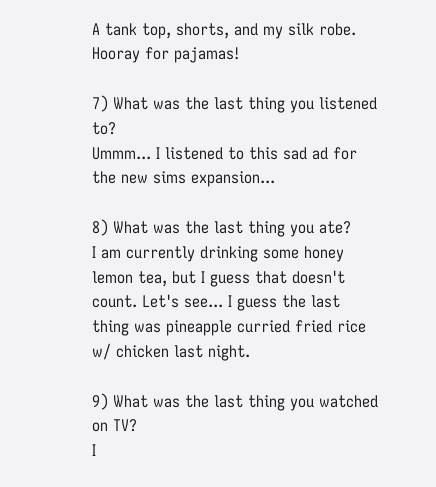A tank top, shorts, and my silk robe. Hooray for pajamas!

7) What was the last thing you listened to?
Ummm... I listened to this sad ad for the new sims expansion...

8) What was the last thing you ate?
I am currently drinking some honey lemon tea, but I guess that doesn't count. Let's see... I guess the last thing was pineapple curried fried rice w/ chicken last night.

9) What was the last thing you watched on TV?
I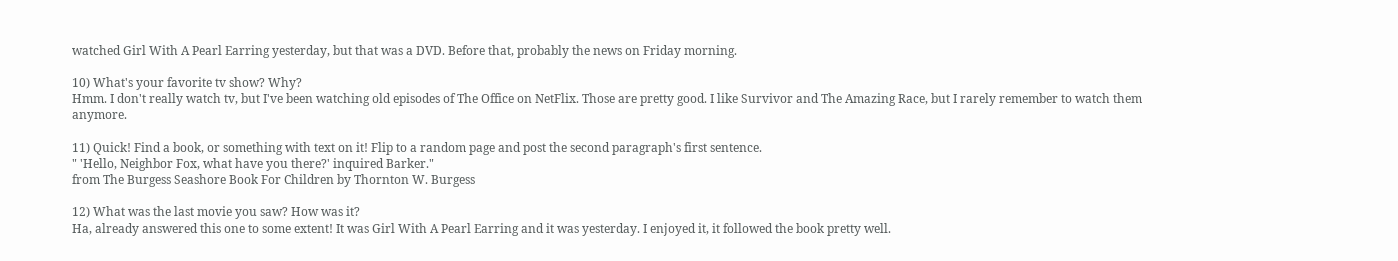watched Girl With A Pearl Earring yesterday, but that was a DVD. Before that, probably the news on Friday morning.

10) What's your favorite tv show? Why?
Hmm. I don't really watch tv, but I've been watching old episodes of The Office on NetFlix. Those are pretty good. I like Survivor and The Amazing Race, but I rarely remember to watch them anymore.

11) Quick! Find a book, or something with text on it! Flip to a random page and post the second paragraph's first sentence.
" 'Hello, Neighbor Fox, what have you there?' inquired Barker."
from The Burgess Seashore Book For Children by Thornton W. Burgess

12) What was the last movie you saw? How was it?
Ha, already answered this one to some extent! It was Girl With A Pearl Earring and it was yesterday. I enjoyed it, it followed the book pretty well.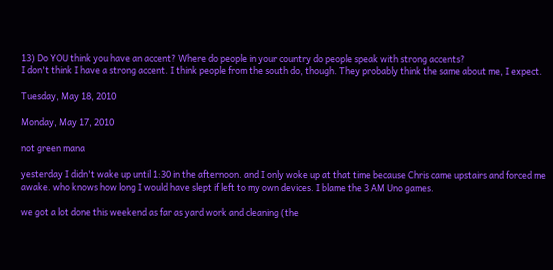13) Do YOU think you have an accent? Where do people in your country do people speak with strong accents?
I don't think I have a strong accent. I think people from the south do, though. They probably think the same about me, I expect.

Tuesday, May 18, 2010

Monday, May 17, 2010

not green mana

yesterday I didn't wake up until 1:30 in the afternoon. and I only woke up at that time because Chris came upstairs and forced me awake. who knows how long I would have slept if left to my own devices. I blame the 3 AM Uno games.

we got a lot done this weekend as far as yard work and cleaning (the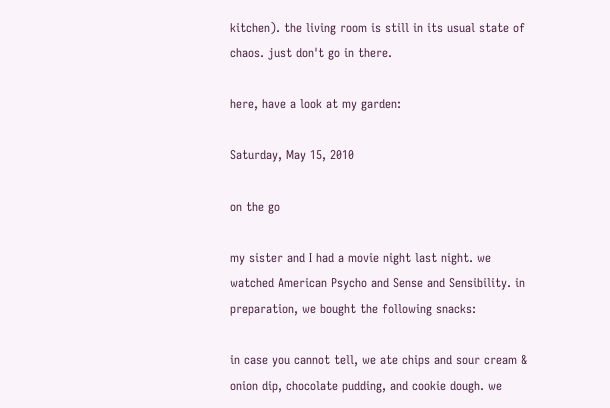kitchen). the living room is still in its usual state of chaos. just don't go in there.

here, have a look at my garden:

Saturday, May 15, 2010

on the go

my sister and I had a movie night last night. we watched American Psycho and Sense and Sensibility. in preparation, we bought the following snacks:

in case you cannot tell, we ate chips and sour cream & onion dip, chocolate pudding, and cookie dough. we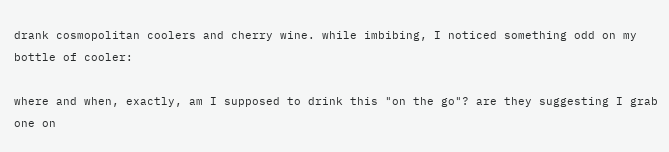drank cosmopolitan coolers and cherry wine. while imbibing, I noticed something odd on my bottle of cooler:

where and when, exactly, am I supposed to drink this "on the go"? are they suggesting I grab one on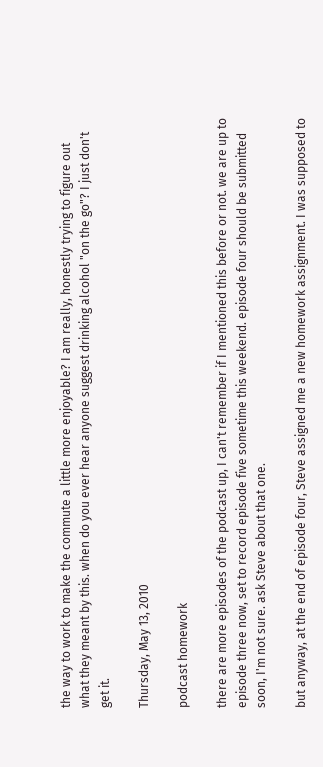the way to work to make the commute a little more enjoyable? I am really, honestly trying to figure out what they meant by this. when do you ever hear anyone suggest drinking alcohol "on the go"? I just don't get it.

Thursday, May 13, 2010

podcast homework

there are more episodes of the podcast up, I can't remember if I mentioned this before or not. we are up to episode three now, set to record episode five sometime this weekend. episode four should be submitted soon, I'm not sure. ask Steve about that one.

but anyway, at the end of episode four, Steve assigned me a new homework assignment. I was supposed to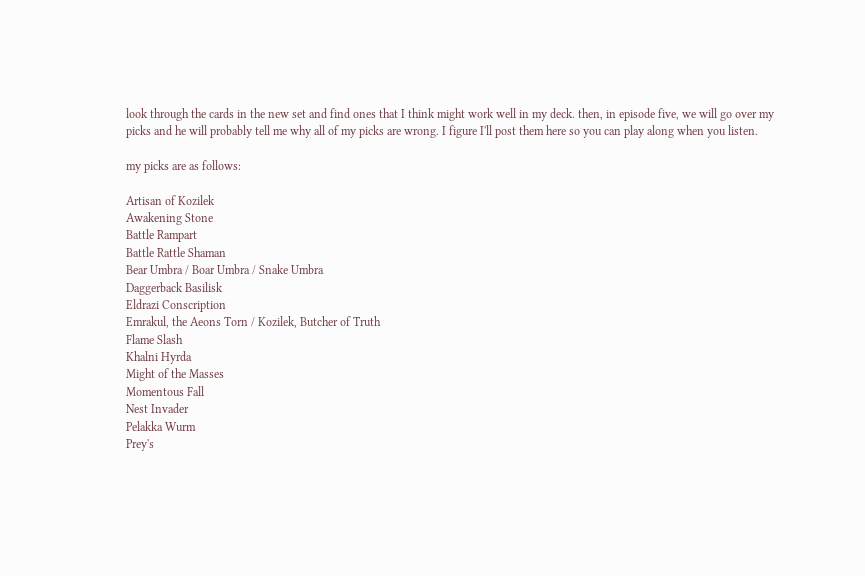look through the cards in the new set and find ones that I think might work well in my deck. then, in episode five, we will go over my picks and he will probably tell me why all of my picks are wrong. I figure I'll post them here so you can play along when you listen.

my picks are as follows:

Artisan of Kozilek
Awakening Stone
Battle Rampart
Battle Rattle Shaman
Bear Umbra / Boar Umbra / Snake Umbra
Daggerback Basilisk
Eldrazi Conscription
Emrakul, the Aeons Torn / Kozilek, Butcher of Truth
Flame Slash
Khalni Hyrda
Might of the Masses
Momentous Fall
Nest Invader
Pelakka Wurm
Prey's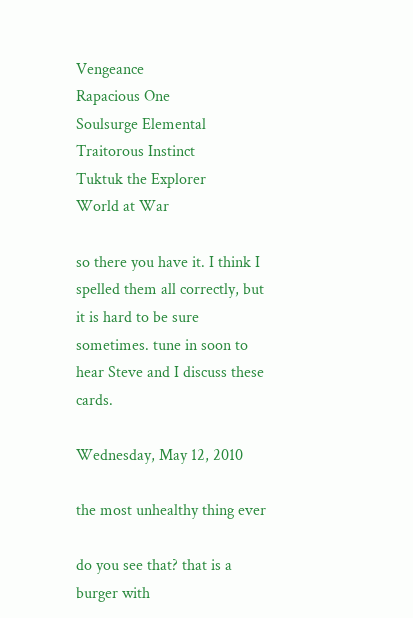Vengeance
Rapacious One
Soulsurge Elemental
Traitorous Instinct
Tuktuk the Explorer
World at War

so there you have it. I think I spelled them all correctly, but it is hard to be sure sometimes. tune in soon to hear Steve and I discuss these cards.

Wednesday, May 12, 2010

the most unhealthy thing ever

do you see that? that is a burger with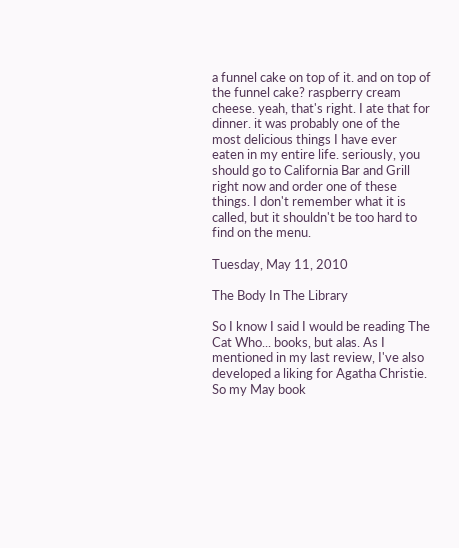a funnel cake on top of it. and on top of the funnel cake? raspberry cream cheese. yeah, that's right. I ate that for dinner. it was probably one of the most delicious things I have ever eaten in my entire life. seriously, you should go to California Bar and Grill right now and order one of these things. I don't remember what it is called, but it shouldn't be too hard to find on the menu.

Tuesday, May 11, 2010

The Body In The Library

So I know I said I would be reading The Cat Who... books, but alas. As I mentioned in my last review, I've also developed a liking for Agatha Christie. So my May book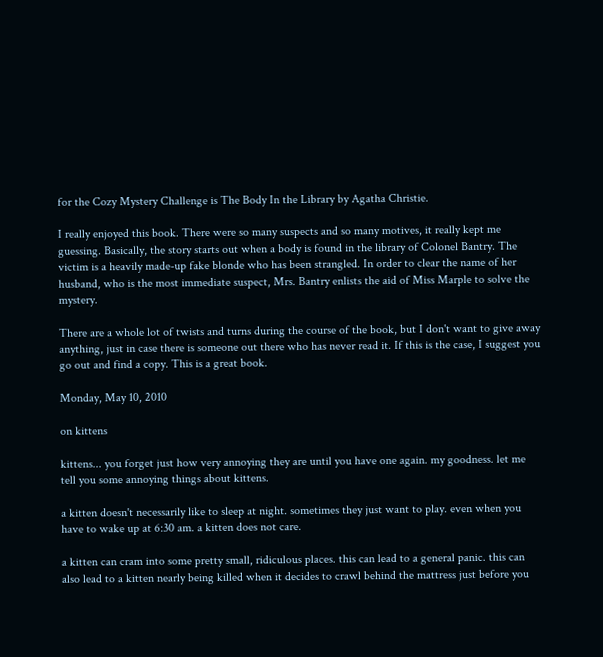for the Cozy Mystery Challenge is The Body In the Library by Agatha Christie.

I really enjoyed this book. There were so many suspects and so many motives, it really kept me guessing. Basically, the story starts out when a body is found in the library of Colonel Bantry. The victim is a heavily made-up fake blonde who has been strangled. In order to clear the name of her husband, who is the most immediate suspect, Mrs. Bantry enlists the aid of Miss Marple to solve the mystery.

There are a whole lot of twists and turns during the course of the book, but I don't want to give away anything, just in case there is someone out there who has never read it. If this is the case, I suggest you go out and find a copy. This is a great book.

Monday, May 10, 2010

on kittens

kittens... you forget just how very annoying they are until you have one again. my goodness. let me tell you some annoying things about kittens.

a kitten doesn't necessarily like to sleep at night. sometimes they just want to play. even when you have to wake up at 6:30 am. a kitten does not care.

a kitten can cram into some pretty small, ridiculous places. this can lead to a general panic. this can also lead to a kitten nearly being killed when it decides to crawl behind the mattress just before you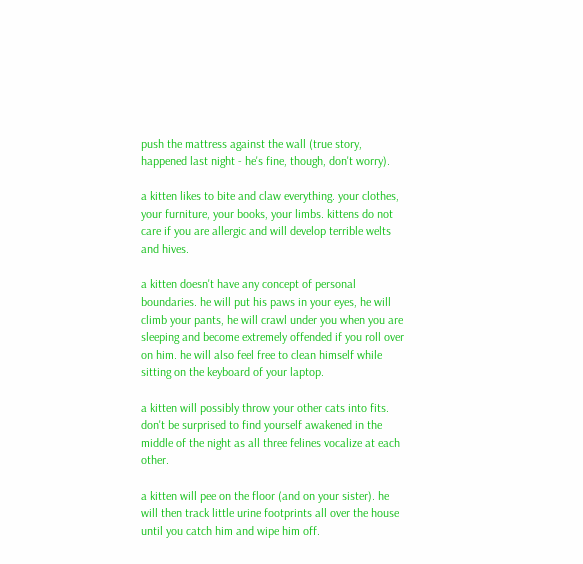push the mattress against the wall (true story, happened last night - he's fine, though, don't worry).

a kitten likes to bite and claw everything. your clothes, your furniture, your books, your limbs. kittens do not care if you are allergic and will develop terrible welts and hives.

a kitten doesn't have any concept of personal boundaries. he will put his paws in your eyes, he will climb your pants, he will crawl under you when you are sleeping and become extremely offended if you roll over on him. he will also feel free to clean himself while sitting on the keyboard of your laptop.

a kitten will possibly throw your other cats into fits. don't be surprised to find yourself awakened in the middle of the night as all three felines vocalize at each other.

a kitten will pee on the floor (and on your sister). he will then track little urine footprints all over the house until you catch him and wipe him off.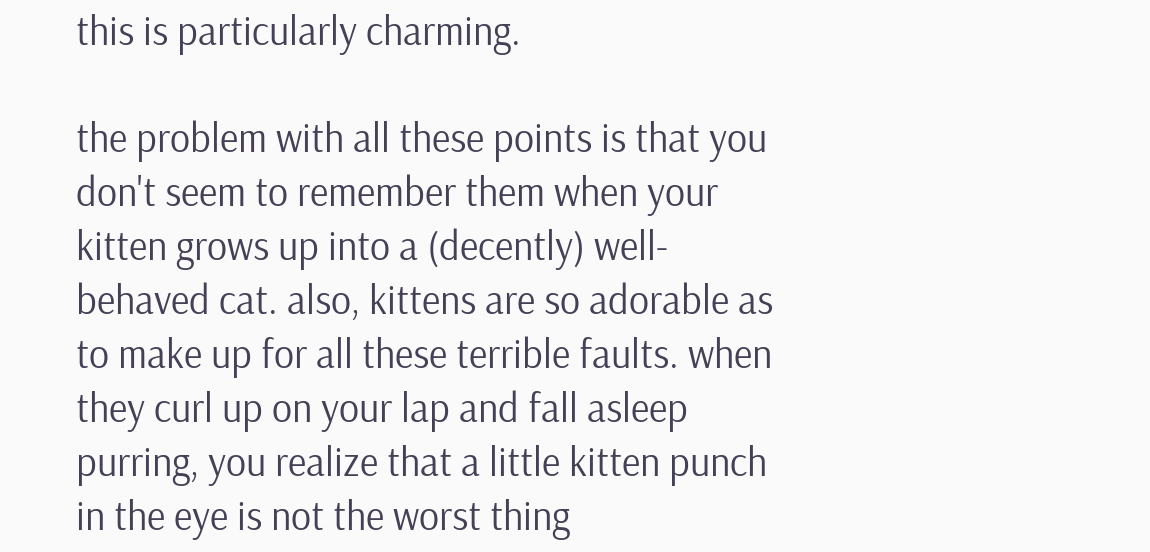this is particularly charming.

the problem with all these points is that you don't seem to remember them when your kitten grows up into a (decently) well-behaved cat. also, kittens are so adorable as to make up for all these terrible faults. when they curl up on your lap and fall asleep purring, you realize that a little kitten punch in the eye is not the worst thing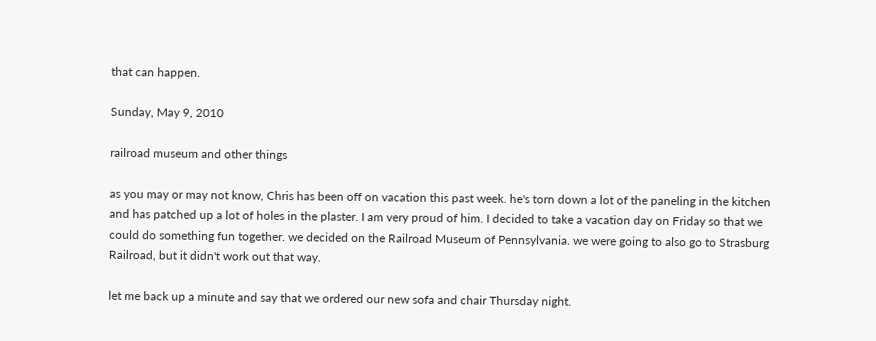that can happen.

Sunday, May 9, 2010

railroad museum and other things

as you may or may not know, Chris has been off on vacation this past week. he's torn down a lot of the paneling in the kitchen and has patched up a lot of holes in the plaster. I am very proud of him. I decided to take a vacation day on Friday so that we could do something fun together. we decided on the Railroad Museum of Pennsylvania. we were going to also go to Strasburg Railroad, but it didn't work out that way.

let me back up a minute and say that we ordered our new sofa and chair Thursday night.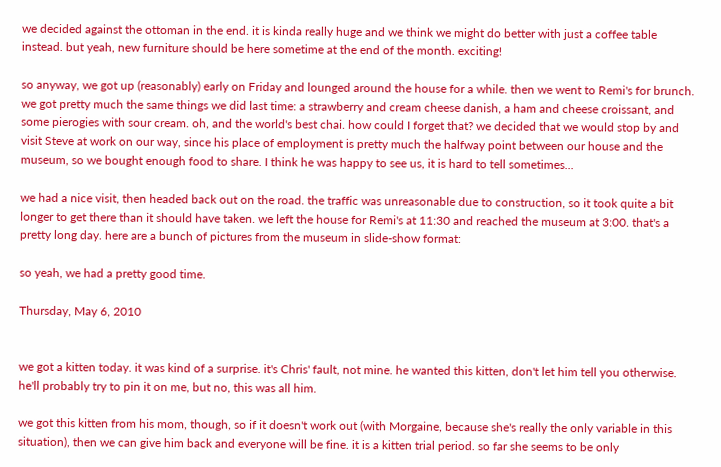we decided against the ottoman in the end. it is kinda really huge and we think we might do better with just a coffee table instead. but yeah, new furniture should be here sometime at the end of the month. exciting!

so anyway, we got up (reasonably) early on Friday and lounged around the house for a while. then we went to Remi's for brunch. we got pretty much the same things we did last time: a strawberry and cream cheese danish, a ham and cheese croissant, and some pierogies with sour cream. oh, and the world's best chai. how could I forget that? we decided that we would stop by and visit Steve at work on our way, since his place of employment is pretty much the halfway point between our house and the museum, so we bought enough food to share. I think he was happy to see us, it is hard to tell sometimes...

we had a nice visit, then headed back out on the road. the traffic was unreasonable due to construction, so it took quite a bit longer to get there than it should have taken. we left the house for Remi's at 11:30 and reached the museum at 3:00. that's a pretty long day. here are a bunch of pictures from the museum in slide-show format:

so yeah, we had a pretty good time.

Thursday, May 6, 2010


we got a kitten today. it was kind of a surprise. it's Chris' fault, not mine. he wanted this kitten, don't let him tell you otherwise. he'll probably try to pin it on me, but no, this was all him.

we got this kitten from his mom, though, so if it doesn't work out (with Morgaine, because she's really the only variable in this situation), then we can give him back and everyone will be fine. it is a kitten trial period. so far she seems to be only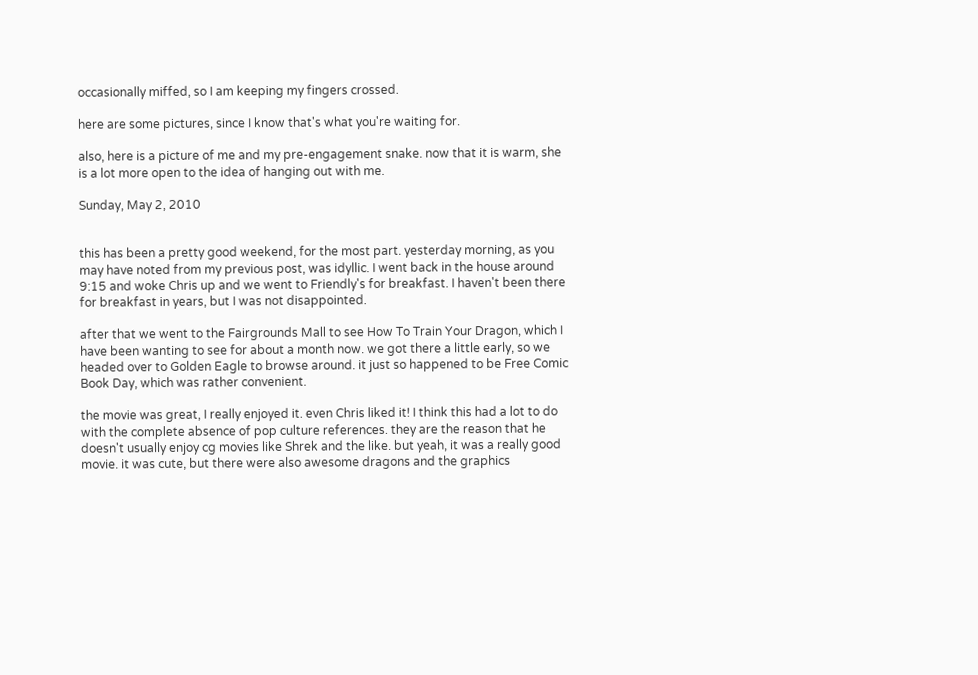occasionally miffed, so I am keeping my fingers crossed.

here are some pictures, since I know that's what you're waiting for.

also, here is a picture of me and my pre-engagement snake. now that it is warm, she is a lot more open to the idea of hanging out with me.

Sunday, May 2, 2010


this has been a pretty good weekend, for the most part. yesterday morning, as you may have noted from my previous post, was idyllic. I went back in the house around 9:15 and woke Chris up and we went to Friendly's for breakfast. I haven't been there for breakfast in years, but I was not disappointed.

after that we went to the Fairgrounds Mall to see How To Train Your Dragon, which I have been wanting to see for about a month now. we got there a little early, so we headed over to Golden Eagle to browse around. it just so happened to be Free Comic Book Day, which was rather convenient.

the movie was great, I really enjoyed it. even Chris liked it! I think this had a lot to do with the complete absence of pop culture references. they are the reason that he doesn't usually enjoy cg movies like Shrek and the like. but yeah, it was a really good movie. it was cute, but there were also awesome dragons and the graphics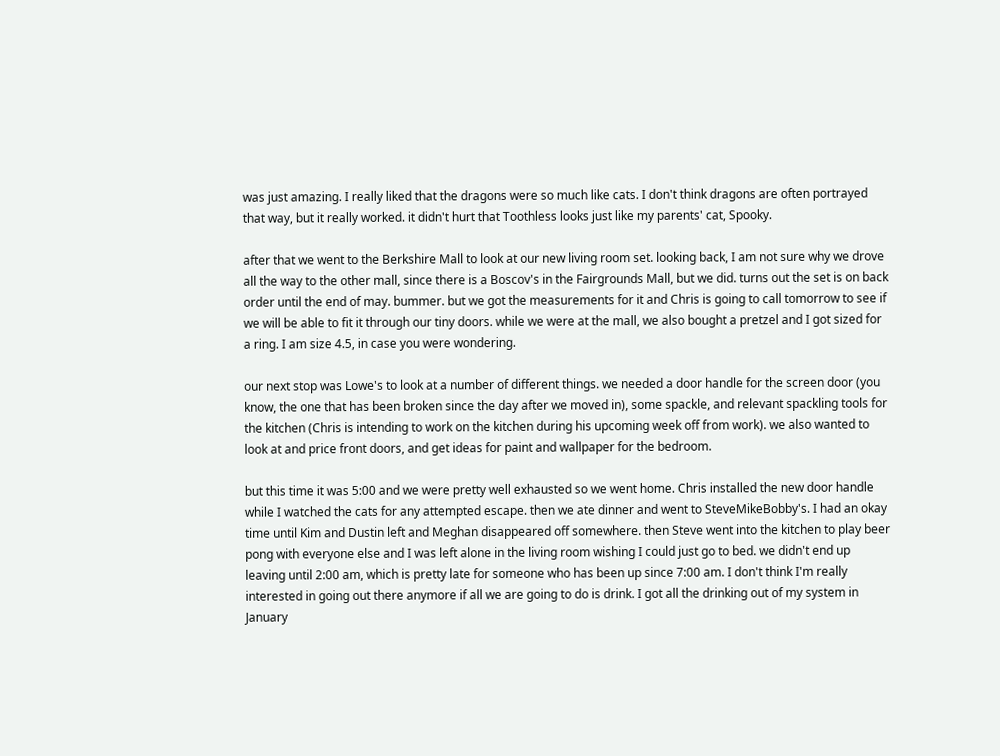was just amazing. I really liked that the dragons were so much like cats. I don't think dragons are often portrayed that way, but it really worked. it didn't hurt that Toothless looks just like my parents' cat, Spooky.

after that we went to the Berkshire Mall to look at our new living room set. looking back, I am not sure why we drove all the way to the other mall, since there is a Boscov's in the Fairgrounds Mall, but we did. turns out the set is on back order until the end of may. bummer. but we got the measurements for it and Chris is going to call tomorrow to see if we will be able to fit it through our tiny doors. while we were at the mall, we also bought a pretzel and I got sized for a ring. I am size 4.5, in case you were wondering.

our next stop was Lowe's to look at a number of different things. we needed a door handle for the screen door (you know, the one that has been broken since the day after we moved in), some spackle, and relevant spackling tools for the kitchen (Chris is intending to work on the kitchen during his upcoming week off from work). we also wanted to look at and price front doors, and get ideas for paint and wallpaper for the bedroom.

but this time it was 5:00 and we were pretty well exhausted so we went home. Chris installed the new door handle while I watched the cats for any attempted escape. then we ate dinner and went to SteveMikeBobby's. I had an okay time until Kim and Dustin left and Meghan disappeared off somewhere. then Steve went into the kitchen to play beer pong with everyone else and I was left alone in the living room wishing I could just go to bed. we didn't end up leaving until 2:00 am, which is pretty late for someone who has been up since 7:00 am. I don't think I'm really interested in going out there anymore if all we are going to do is drink. I got all the drinking out of my system in January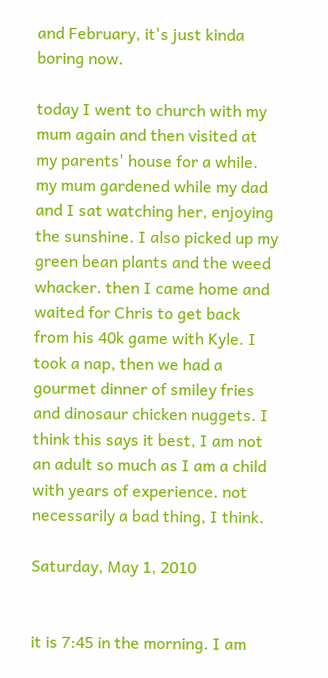and February, it's just kinda boring now.

today I went to church with my mum again and then visited at my parents' house for a while. my mum gardened while my dad and I sat watching her, enjoying the sunshine. I also picked up my green bean plants and the weed whacker. then I came home and waited for Chris to get back from his 40k game with Kyle. I took a nap, then we had a gourmet dinner of smiley fries and dinosaur chicken nuggets. I think this says it best, I am not an adult so much as I am a child with years of experience. not necessarily a bad thing, I think.

Saturday, May 1, 2010


it is 7:45 in the morning. I am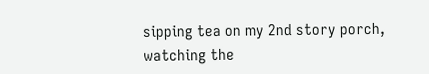sipping tea on my 2nd story porch, watching the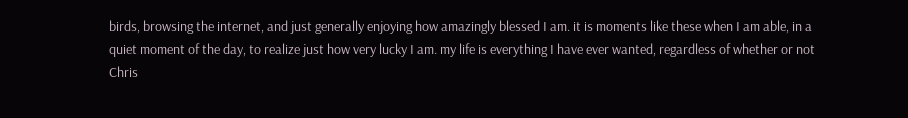birds, browsing the internet, and just generally enjoying how amazingly blessed I am. it is moments like these when I am able, in a quiet moment of the day, to realize just how very lucky I am. my life is everything I have ever wanted, regardless of whether or not Chris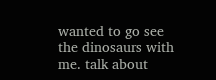wanted to go see the dinosaurs with me. talk about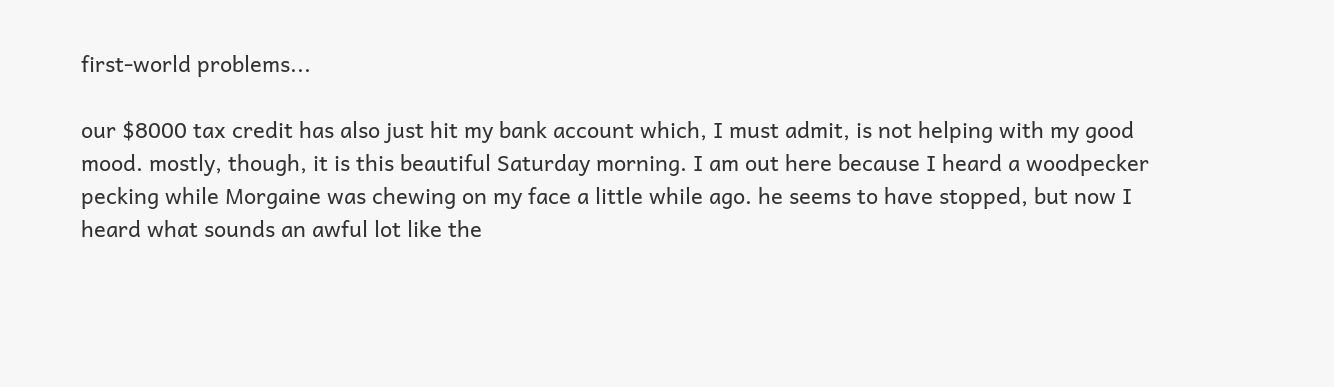first-world problems...

our $8000 tax credit has also just hit my bank account which, I must admit, is not helping with my good mood. mostly, though, it is this beautiful Saturday morning. I am out here because I heard a woodpecker pecking while Morgaine was chewing on my face a little while ago. he seems to have stopped, but now I heard what sounds an awful lot like the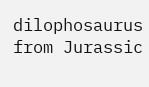dilophosaurus from Jurassic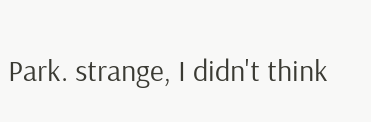Park. strange, I didn't think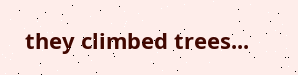they climbed trees...